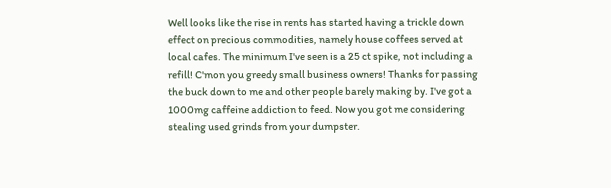Well looks like the rise in rents has started having a trickle down effect on precious commodities, namely house coffees served at local cafes. The minimum I've seen is a 25 ct spike, not including a refill! C'mon you greedy small business owners! Thanks for passing the buck down to me and other people barely making by. I've got a 1000mg caffeine addiction to feed. Now you got me considering stealing used grinds from your dumpster.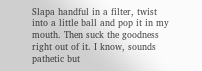Slapa handful in a filter, twist into a little ball and pop it in my mouth. Then suck the goodness right out of it. I know, sounds pathetic but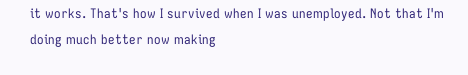it works. That's how I survived when I was unemployed. Not that I'm doing much better now making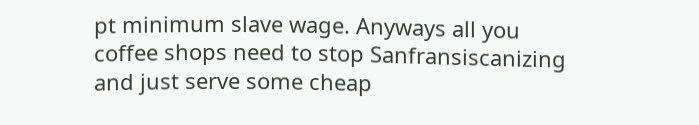pt minimum slave wage. Anyways all you coffee shops need to stop Sanfransiscanizing and just serve some cheap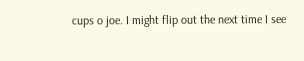cups o joe. I might flip out the next time I see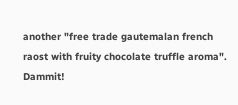another "free trade gautemalan french raost with fruity chocolate truffle aroma". Dammit!